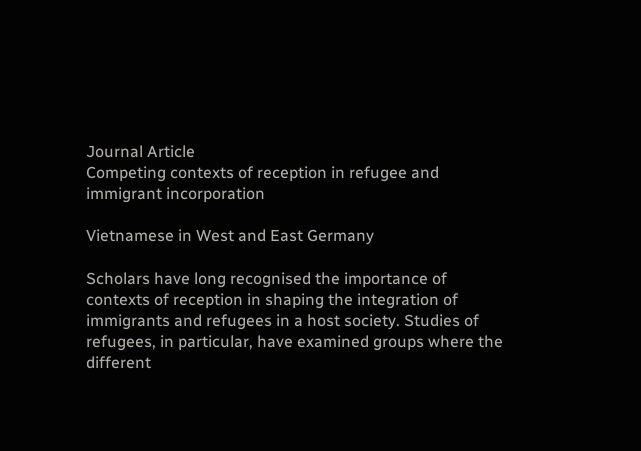Journal Article
Competing contexts of reception in refugee and immigrant incorporation

Vietnamese in West and East Germany

Scholars have long recognised the importance of contexts of reception in shaping the integration of immigrants and refugees in a host society. Studies of refugees, in particular, have examined groups where the different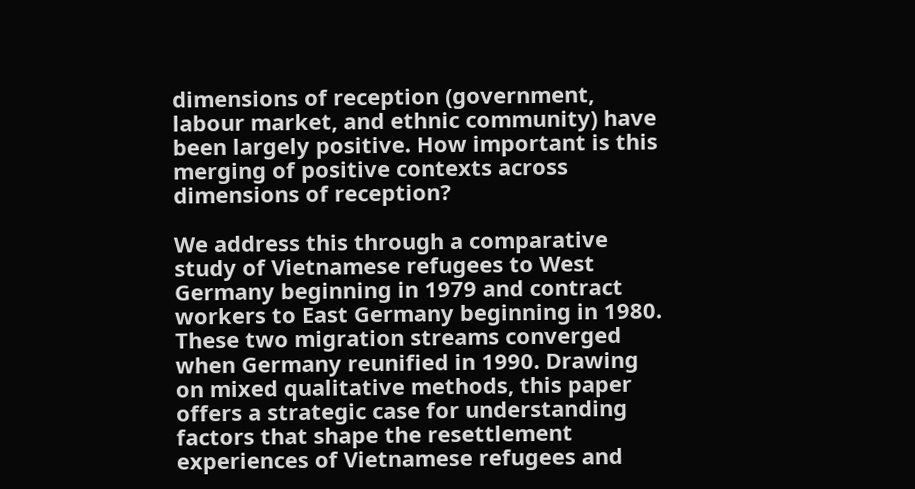dimensions of reception (government, labour market, and ethnic community) have been largely positive. How important is this merging of positive contexts across dimensions of reception?

We address this through a comparative study of Vietnamese refugees to West Germany beginning in 1979 and contract workers to East Germany beginning in 1980. These two migration streams converged when Germany reunified in 1990. Drawing on mixed qualitative methods, this paper offers a strategic case for understanding factors that shape the resettlement experiences of Vietnamese refugees and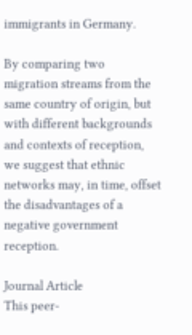immigrants in Germany.

By comparing two migration streams from the same country of origin, but with different backgrounds and contexts of reception, we suggest that ethnic networks may, in time, offset the disadvantages of a negative government reception.

Journal Article
This peer-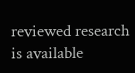reviewed research is available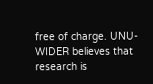free of charge. UNU-WIDER believes that research is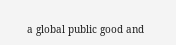a global public good and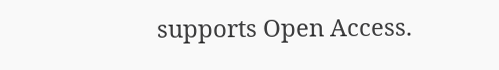supports Open Access.